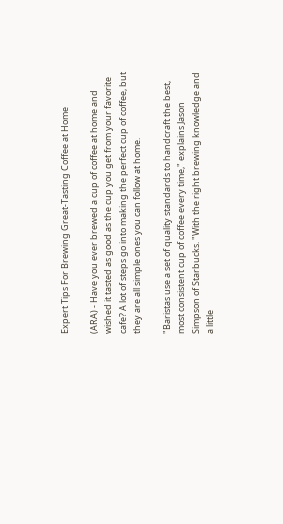Expert Tips For Brewing Great-Tasting Coffee at Home

(ARA) - Have you ever brewed a cup of coffee at home and wished it tasted as good as the cup you get from your favorite cafe? A lot of steps go into making the perfect cup of coffee, but they are all simple ones you can follow at home.

"Baristas use a set of quality standards to handcraft the best, most consistent cup of coffee every time," explains Jason Simpson of Starbucks. "With the right brewing knowledge and a little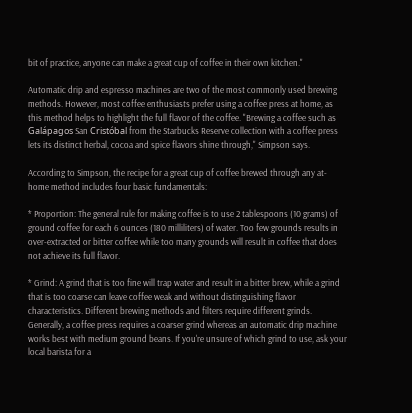bit of practice, anyone can make a great cup of coffee in their own kitchen."

Automatic drip and espresso machines are two of the most commonly used brewing methods. However, most coffee enthusiasts prefer using a coffee press at home, as this method helps to highlight the full flavor of the coffee. "Brewing a coffee such as Galápagos San Cristóbal from the Starbucks Reserve collection with a coffee press lets its distinct herbal, cocoa and spice flavors shine through," Simpson says.

According to Simpson, the recipe for a great cup of coffee brewed through any at-home method includes four basic fundamentals:

* Proportion: The general rule for making coffee is to use 2 tablespoons (10 grams) of ground coffee for each 6 ounces (180 milliliters) of water. Too few grounds results in over-extracted or bitter coffee while too many grounds will result in coffee that does not achieve its full flavor.

* Grind: A grind that is too fine will trap water and result in a bitter brew, while a grind that is too coarse can leave coffee weak and without distinguishing flavor characteristics. Different brewing methods and filters require different grinds. Generally, a coffee press requires a coarser grind whereas an automatic drip machine works best with medium ground beans. If you're unsure of which grind to use, ask your local barista for a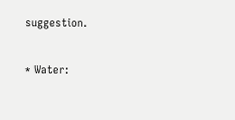suggestion.

* Water: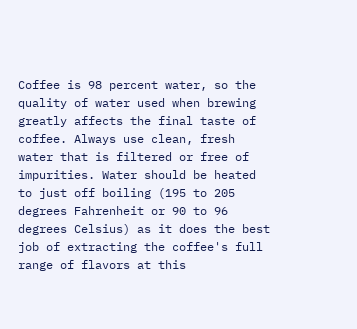Coffee is 98 percent water, so the quality of water used when brewing greatly affects the final taste of coffee. Always use clean, fresh water that is filtered or free of impurities. Water should be heated to just off boiling (195 to 205 degrees Fahrenheit or 90 to 96 degrees Celsius) as it does the best job of extracting the coffee's full range of flavors at this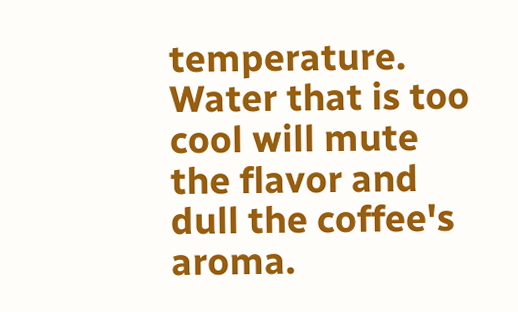temperature. Water that is too cool will mute the flavor and dull the coffee's aroma.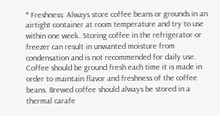* Freshness: Always store coffee beans or grounds in an airtight container at room temperature and try to use within one week. Storing coffee in the refrigerator or freezer can result in unwanted moisture from condensation and is not recommended for daily use. Coffee should be ground fresh each time it is made in order to maintain flavor and freshness of the coffee beans. Brewed coffee should always be stored in a thermal carafe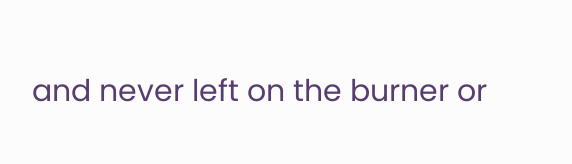and never left on the burner or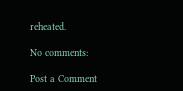reheated.

No comments:

Post a Comment